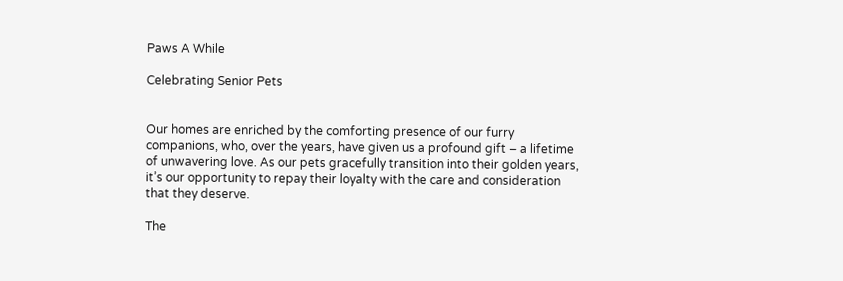Paws A While

Celebrating Senior Pets


Our homes are enriched by the comforting presence of our furry companions, who, over the years, have given us a profound gift – a lifetime of unwavering love. As our pets gracefully transition into their golden years, it’s our opportunity to repay their loyalty with the care and consideration that they deserve.

The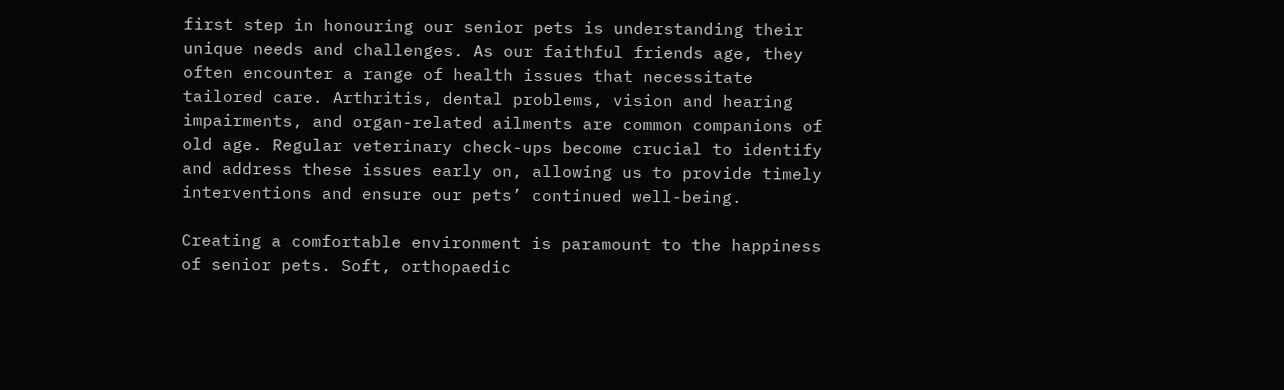first step in honouring our senior pets is understanding their unique needs and challenges. As our faithful friends age, they often encounter a range of health issues that necessitate tailored care. Arthritis, dental problems, vision and hearing impairments, and organ-related ailments are common companions of old age. Regular veterinary check-ups become crucial to identify and address these issues early on, allowing us to provide timely interventions and ensure our pets’ continued well-being.

Creating a comfortable environment is paramount to the happiness of senior pets. Soft, orthopaedic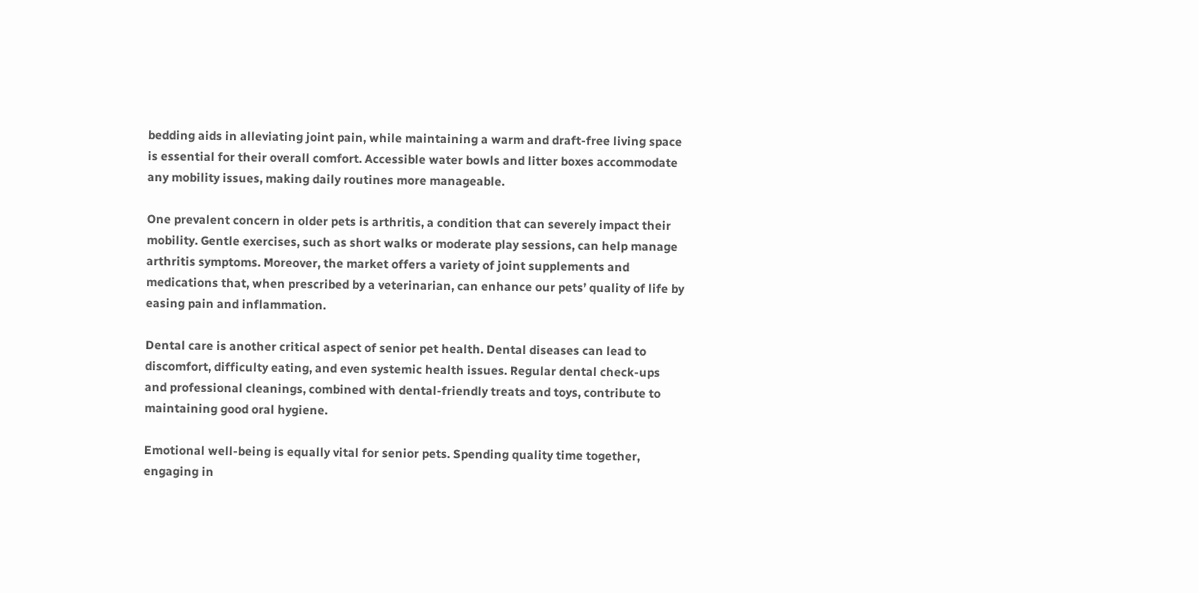bedding aids in alleviating joint pain, while maintaining a warm and draft-free living space is essential for their overall comfort. Accessible water bowls and litter boxes accommodate any mobility issues, making daily routines more manageable.

One prevalent concern in older pets is arthritis, a condition that can severely impact their mobility. Gentle exercises, such as short walks or moderate play sessions, can help manage arthritis symptoms. Moreover, the market offers a variety of joint supplements and medications that, when prescribed by a veterinarian, can enhance our pets’ quality of life by easing pain and inflammation.

Dental care is another critical aspect of senior pet health. Dental diseases can lead to discomfort, difficulty eating, and even systemic health issues. Regular dental check-ups and professional cleanings, combined with dental-friendly treats and toys, contribute to maintaining good oral hygiene.

Emotional well-being is equally vital for senior pets. Spending quality time together, engaging in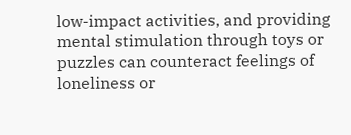low-impact activities, and providing mental stimulation through toys or puzzles can counteract feelings of loneliness or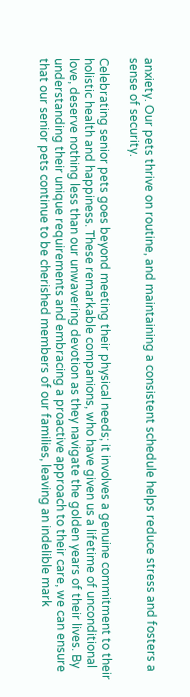anxiety. Our pets thrive on routine, and maintaining a consistent schedule helps reduce stress and fosters a sense of security.

Celebrating senior pets goes beyond meeting their physical needs; it involves a genuine commitment to their holistic health and happiness. These remarkable companions, who have given us a lifetime of unconditional love, deserve nothing less than our unwavering devotion as they navigate the golden years of their lives. By understanding their unique requirements and embracing a proactive approach to their care, we can ensure that our senior pets continue to be cherished members of our families, leaving an indelible mark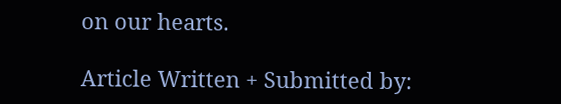on our hearts.

Article Written + Submitted by: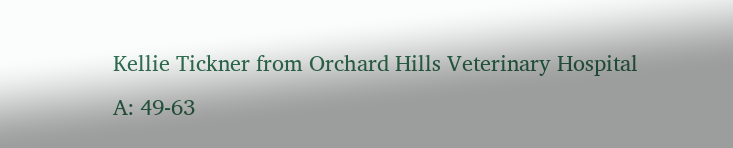Kellie Tickner from Orchard Hills Veterinary Hospital
A: 49-63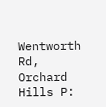Wentworth Rd, Orchard Hills P: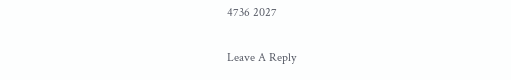4736 2027

Leave A Reply